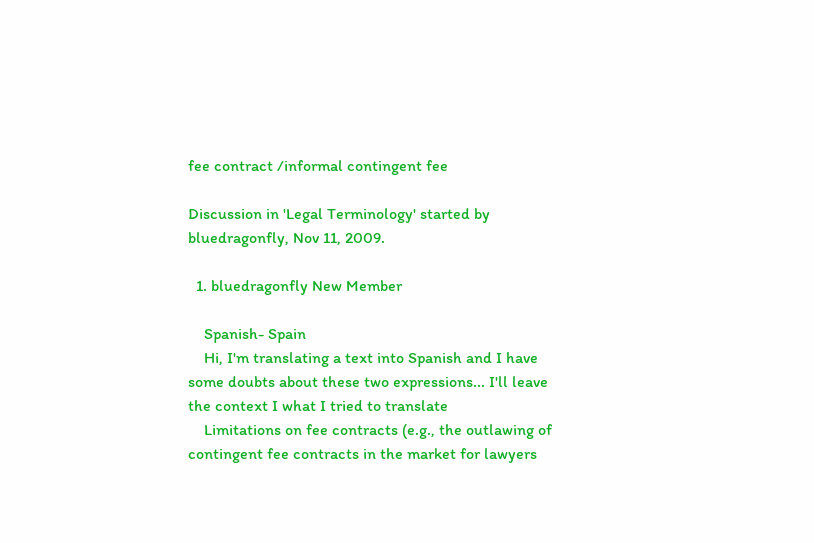fee contract /informal contingent fee

Discussion in 'Legal Terminology' started by bluedragonfly, Nov 11, 2009.

  1. bluedragonfly New Member

    Spanish- Spain
    Hi, I'm translating a text into Spanish and I have some doubts about these two expressions... I'll leave the context I what I tried to translate
    Limitations on fee contracts (e.g., the outlawing of contingent fee contracts in the market for lawyers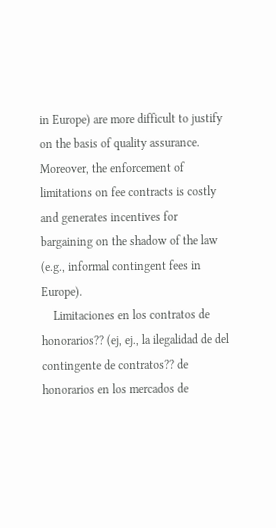in Europe) are more difficult to justify on the basis of quality assurance. Moreover, the enforcement of limitations on fee contracts is costly and generates incentives for bargaining on the shadow of the law (e.g., informal contingent fees in Europe).
    Limitaciones en los contratos de honorarios?? (ej, ej., la ilegalidad de del contingente de contratos?? de honorarios en los mercados de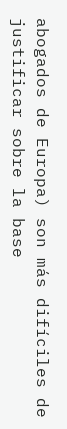abogados de Europa) son más difíciles de justificar sobre la base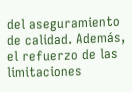del aseguramiento de calidad. Además, el refuerzo de las limitaciones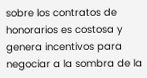sobre los contratos de honorarios es costosa y genera incentivos para negociar a la sombra de la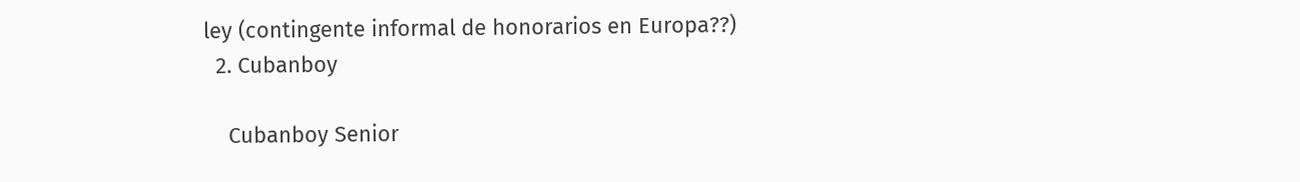ley (contingente informal de honorarios en Europa??)
  2. Cubanboy

    Cubanboy Senior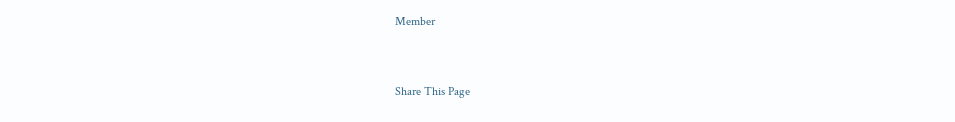Member


Share This Page